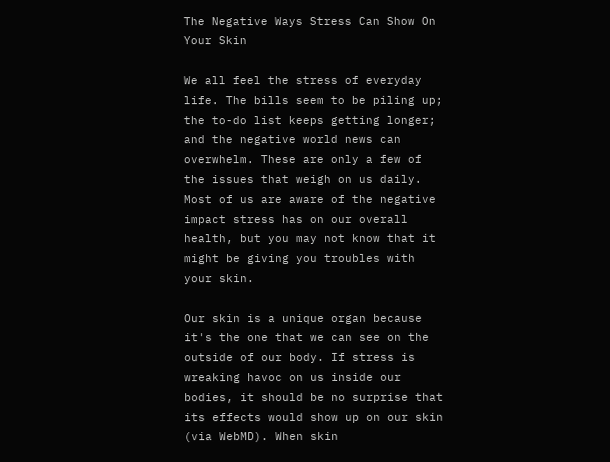The Negative Ways Stress Can Show On Your Skin

We all feel the stress of everyday life. The bills seem to be piling up; the to-do list keeps getting longer; and the negative world news can overwhelm. These are only a few of the issues that weigh on us daily. Most of us are aware of the negative impact stress has on our overall health, but you may not know that it might be giving you troubles with your skin.

Our skin is a unique organ because it's the one that we can see on the outside of our body. If stress is wreaking havoc on us inside our bodies, it should be no surprise that its effects would show up on our skin (via WebMD). When skin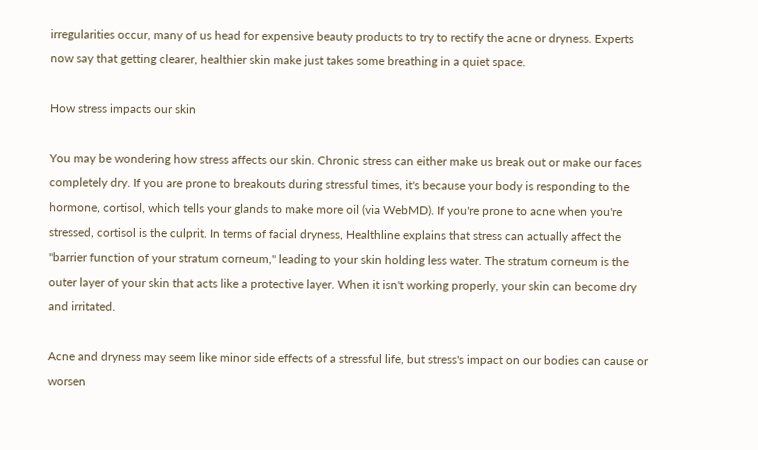irregularities occur, many of us head for expensive beauty products to try to rectify the acne or dryness. Experts now say that getting clearer, healthier skin make just takes some breathing in a quiet space.

How stress impacts our skin

You may be wondering how stress affects our skin. Chronic stress can either make us break out or make our faces completely dry. If you are prone to breakouts during stressful times, it's because your body is responding to the hormone, cortisol, which tells your glands to make more oil (via WebMD). If you're prone to acne when you're stressed, cortisol is the culprit. In terms of facial dryness, Healthline explains that stress can actually affect the "barrier function of your stratum corneum," leading to your skin holding less water. The stratum corneum is the outer layer of your skin that acts like a protective layer. When it isn't working properly, your skin can become dry and irritated.

Acne and dryness may seem like minor side effects of a stressful life, but stress's impact on our bodies can cause or worsen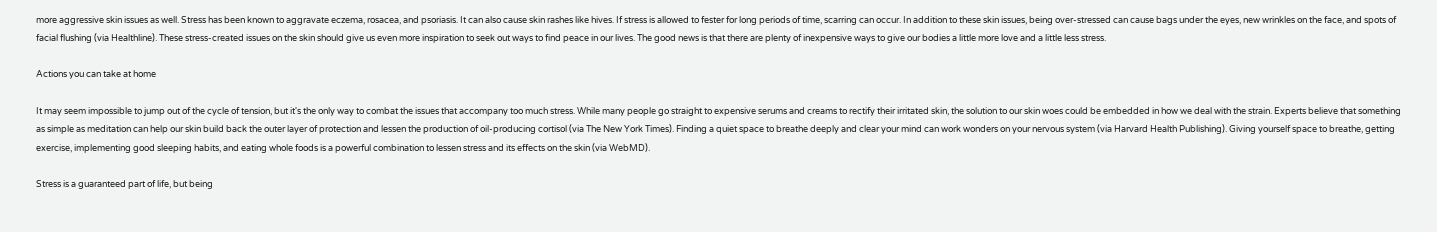more aggressive skin issues as well. Stress has been known to aggravate eczema, rosacea, and psoriasis. It can also cause skin rashes like hives. If stress is allowed to fester for long periods of time, scarring can occur. In addition to these skin issues, being over-stressed can cause bags under the eyes, new wrinkles on the face, and spots of facial flushing (via Healthline). These stress-created issues on the skin should give us even more inspiration to seek out ways to find peace in our lives. The good news is that there are plenty of inexpensive ways to give our bodies a little more love and a little less stress.

Actions you can take at home

It may seem impossible to jump out of the cycle of tension, but it's the only way to combat the issues that accompany too much stress. While many people go straight to expensive serums and creams to rectify their irritated skin, the solution to our skin woes could be embedded in how we deal with the strain. Experts believe that something as simple as meditation can help our skin build back the outer layer of protection and lessen the production of oil-producing cortisol (via The New York Times). Finding a quiet space to breathe deeply and clear your mind can work wonders on your nervous system (via Harvard Health Publishing). Giving yourself space to breathe, getting exercise, implementing good sleeping habits, and eating whole foods is a powerful combination to lessen stress and its effects on the skin (via WebMD).

Stress is a guaranteed part of life, but being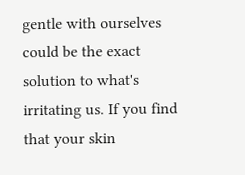gentle with ourselves could be the exact solution to what's irritating us. If you find that your skin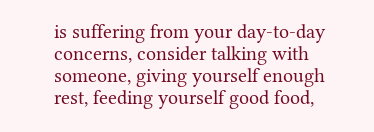is suffering from your day-to-day concerns, consider talking with someone, giving yourself enough rest, feeding yourself good food,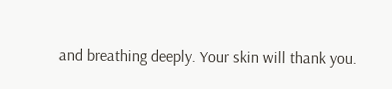and breathing deeply. Your skin will thank you.